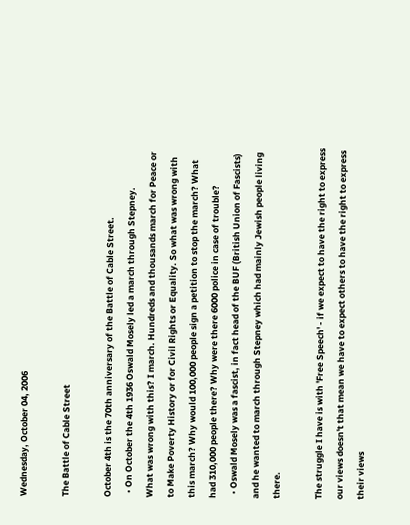Wednesday, October 04, 2006

The Battle of Cable Street

October 4th is the 70th anniversary of the Battle of Cable Street.
  • On October the 4th 1936 Oswald Mosely led a march through Stepney.
What was wrong with this? I march. Hundreds and thousands march for Peace or to Make Poverty History or for Civil Rights or Equality. So what was wrong with this march? Why would 100,000 people sign a petition to stop the march? What had 310,000 people there? Why were there 6000 police in case of trouble?
  • Oswald Mosely was a fascist, in fact head of the BUF (British Union of Fascists) and he wanted to march through Stepney which had mainly Jewish people living there.

The struggle I have is with 'Free Speech' - if we expect to have the right to express our views doesn't that mean we have to expect others to have the right to express their views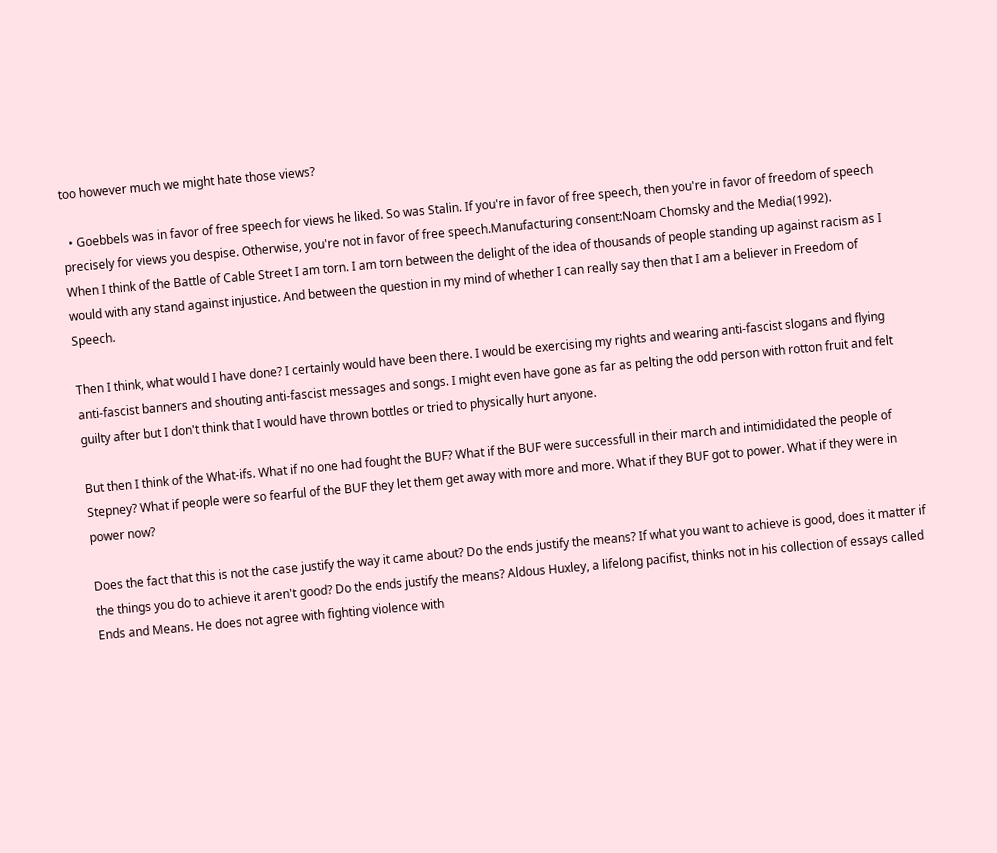too however much we might hate those views?

  • Goebbels was in favor of free speech for views he liked. So was Stalin. If you're in favor of free speech, then you're in favor of freedom of speech precisely for views you despise. Otherwise, you're not in favor of free speech.Manufacturing consent:Noam Chomsky and the Media(1992).
When I think of the Battle of Cable Street I am torn. I am torn between the delight of the idea of thousands of people standing up against racism as I would with any stand against injustice. And between the question in my mind of whether I can really say then that I am a believer in Freedom of Speech.

Then I think, what would I have done? I certainly would have been there. I would be exercising my rights and wearing anti-fascist slogans and flying anti-fascist banners and shouting anti-fascist messages and songs. I might even have gone as far as pelting the odd person with rotton fruit and felt guilty after but I don't think that I would have thrown bottles or tried to physically hurt anyone.

But then I think of the What-ifs. What if no one had fought the BUF? What if the BUF were successfull in their march and intimididated the people of Stepney? What if people were so fearful of the BUF they let them get away with more and more. What if they BUF got to power. What if they were in power now?

Does the fact that this is not the case justify the way it came about? Do the ends justify the means? If what you want to achieve is good, does it matter if the things you do to achieve it aren't good? Do the ends justify the means? Aldous Huxley, a lifelong pacifist, thinks not in his collection of essays called Ends and Means. He does not agree with fighting violence with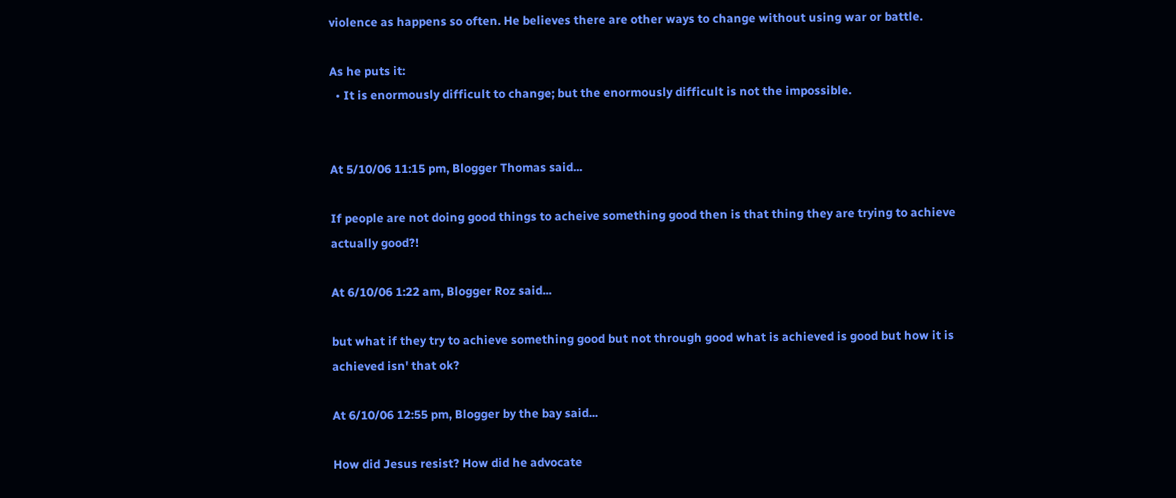violence as happens so often. He believes there are other ways to change without using war or battle.

As he puts it:
  • It is enormously difficult to change; but the enormously difficult is not the impossible.


At 5/10/06 11:15 pm, Blogger Thomas said...

If people are not doing good things to acheive something good then is that thing they are trying to achieve actually good?!

At 6/10/06 1:22 am, Blogger Roz said...

but what if they try to achieve something good but not through good what is achieved is good but how it is achieved isn' that ok?

At 6/10/06 12:55 pm, Blogger by the bay said...

How did Jesus resist? How did he advocate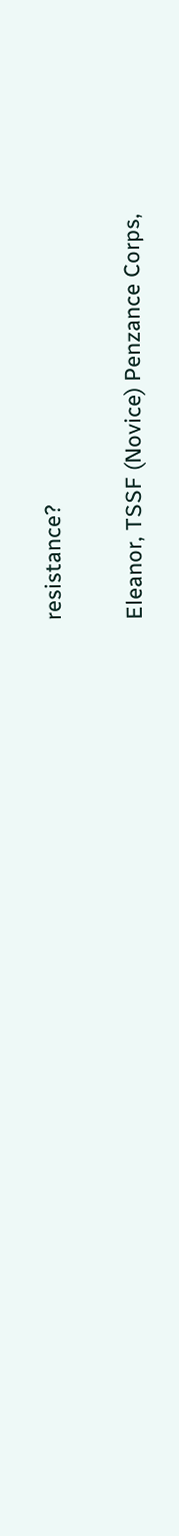resistance?

Eleanor, TSSF (Novice) Penzance Corps,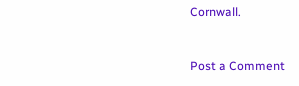Cornwall.


Post a Comment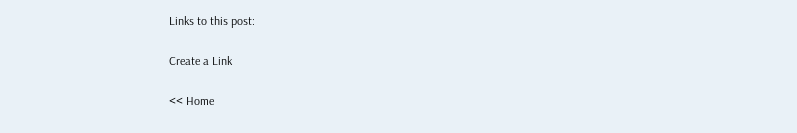Links to this post:

Create a Link

<< Home